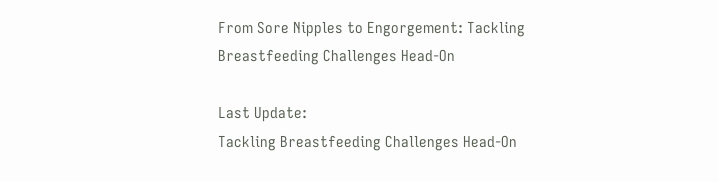From Sore Nipples to Engorgement: Tackling Breastfeeding Challenges Head-On

Last Update:
Tackling Breastfeeding Challenges Head-On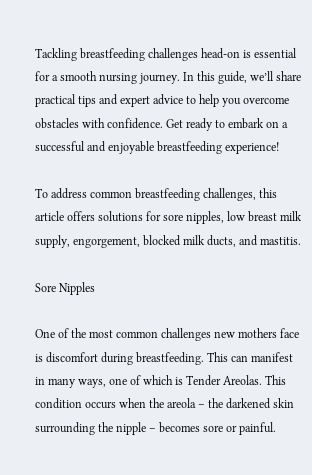Tackling breastfeeding challenges head-on is essential for a smooth nursing journey. In this guide, we’ll share practical tips and expert advice to help you overcome obstacles with confidence. Get ready to embark on a successful and enjoyable breastfeeding experience!

To address common breastfeeding challenges, this article offers solutions for sore nipples, low breast milk supply, engorgement, blocked milk ducts, and mastitis.

Sore Nipples

One of the most common challenges new mothers face is discomfort during breastfeeding. This can manifest in many ways, one of which is Tender Areolas. This condition occurs when the areola – the darkened skin surrounding the nipple – becomes sore or painful.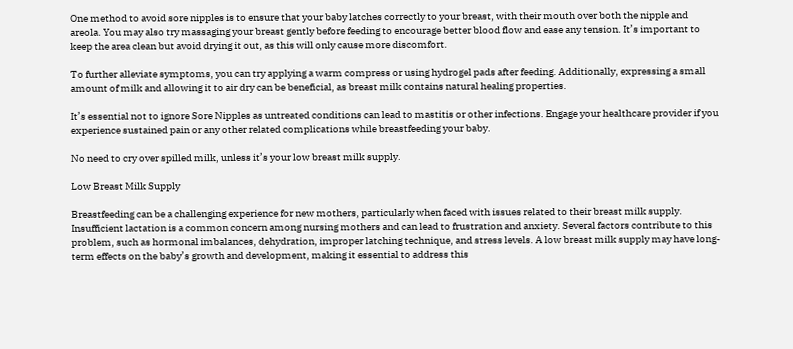One method to avoid sore nipples is to ensure that your baby latches correctly to your breast, with their mouth over both the nipple and areola. You may also try massaging your breast gently before feeding to encourage better blood flow and ease any tension. It’s important to keep the area clean but avoid drying it out, as this will only cause more discomfort.

To further alleviate symptoms, you can try applying a warm compress or using hydrogel pads after feeding. Additionally, expressing a small amount of milk and allowing it to air dry can be beneficial, as breast milk contains natural healing properties.

It’s essential not to ignore Sore Nipples as untreated conditions can lead to mastitis or other infections. Engage your healthcare provider if you experience sustained pain or any other related complications while breastfeeding your baby.

No need to cry over spilled milk, unless it’s your low breast milk supply.

Low Breast Milk Supply

Breastfeeding can be a challenging experience for new mothers, particularly when faced with issues related to their breast milk supply. Insufficient lactation is a common concern among nursing mothers and can lead to frustration and anxiety. Several factors contribute to this problem, such as hormonal imbalances, dehydration, improper latching technique, and stress levels. A low breast milk supply may have long-term effects on the baby’s growth and development, making it essential to address this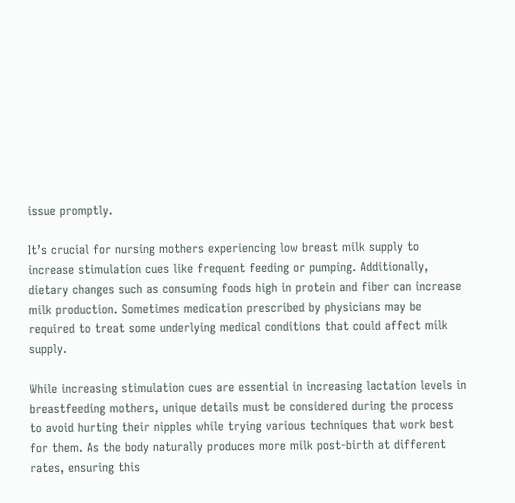issue promptly.

It’s crucial for nursing mothers experiencing low breast milk supply to increase stimulation cues like frequent feeding or pumping. Additionally, dietary changes such as consuming foods high in protein and fiber can increase milk production. Sometimes medication prescribed by physicians may be required to treat some underlying medical conditions that could affect milk supply.

While increasing stimulation cues are essential in increasing lactation levels in breastfeeding mothers, unique details must be considered during the process to avoid hurting their nipples while trying various techniques that work best for them. As the body naturally produces more milk post-birth at different rates, ensuring this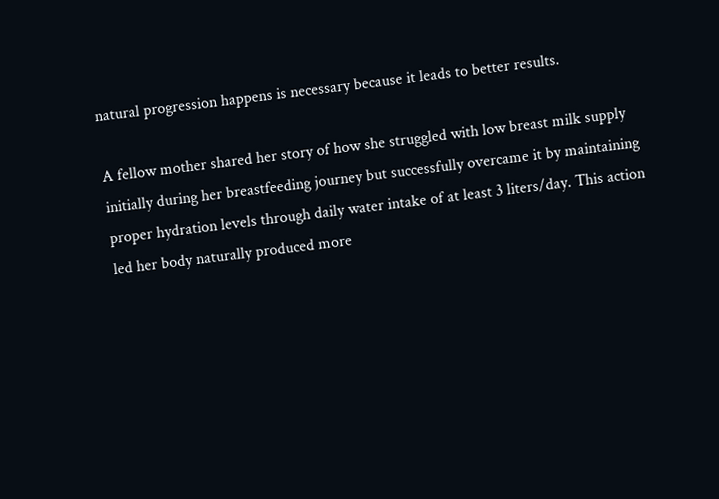natural progression happens is necessary because it leads to better results.

A fellow mother shared her story of how she struggled with low breast milk supply initially during her breastfeeding journey but successfully overcame it by maintaining proper hydration levels through daily water intake of at least 3 liters/day. This action led her body naturally produced more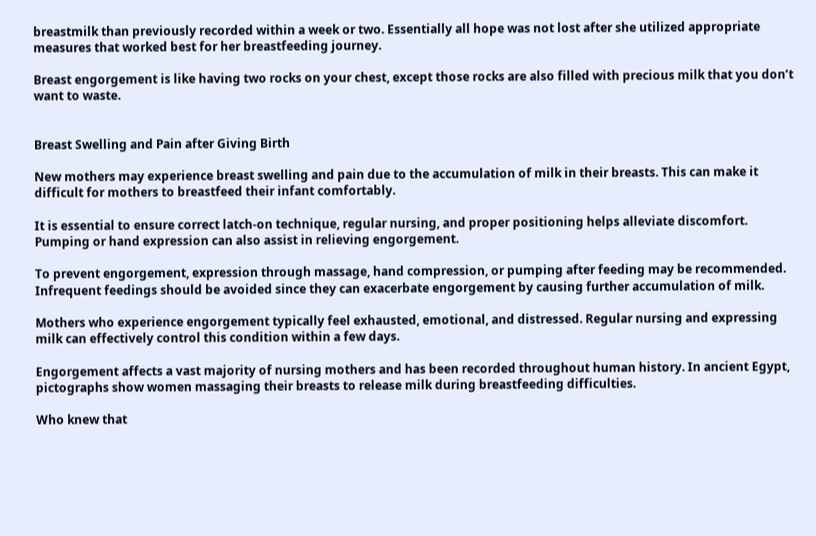breastmilk than previously recorded within a week or two. Essentially all hope was not lost after she utilized appropriate measures that worked best for her breastfeeding journey.

Breast engorgement is like having two rocks on your chest, except those rocks are also filled with precious milk that you don’t want to waste.


Breast Swelling and Pain after Giving Birth

New mothers may experience breast swelling and pain due to the accumulation of milk in their breasts. This can make it difficult for mothers to breastfeed their infant comfortably.

It is essential to ensure correct latch-on technique, regular nursing, and proper positioning helps alleviate discomfort. Pumping or hand expression can also assist in relieving engorgement.

To prevent engorgement, expression through massage, hand compression, or pumping after feeding may be recommended. Infrequent feedings should be avoided since they can exacerbate engorgement by causing further accumulation of milk.

Mothers who experience engorgement typically feel exhausted, emotional, and distressed. Regular nursing and expressing milk can effectively control this condition within a few days.

Engorgement affects a vast majority of nursing mothers and has been recorded throughout human history. In ancient Egypt, pictographs show women massaging their breasts to release milk during breastfeeding difficulties.

Who knew that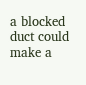a blocked duct could make a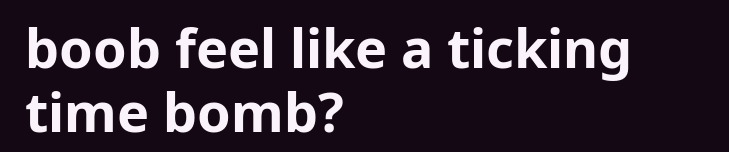boob feel like a ticking time bomb?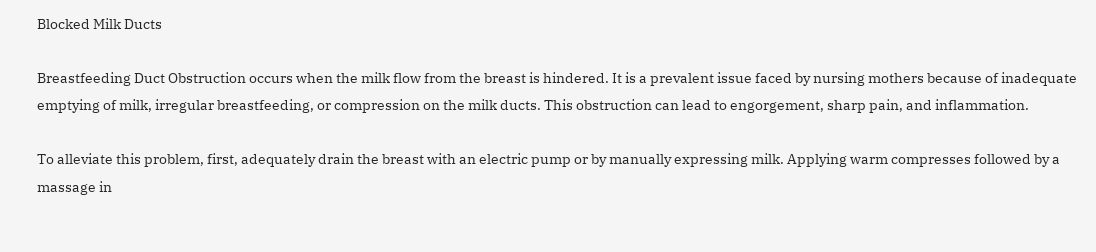Blocked Milk Ducts

Breastfeeding Duct Obstruction occurs when the milk flow from the breast is hindered. It is a prevalent issue faced by nursing mothers because of inadequate emptying of milk, irregular breastfeeding, or compression on the milk ducts. This obstruction can lead to engorgement, sharp pain, and inflammation.

To alleviate this problem, first, adequately drain the breast with an electric pump or by manually expressing milk. Applying warm compresses followed by a massage in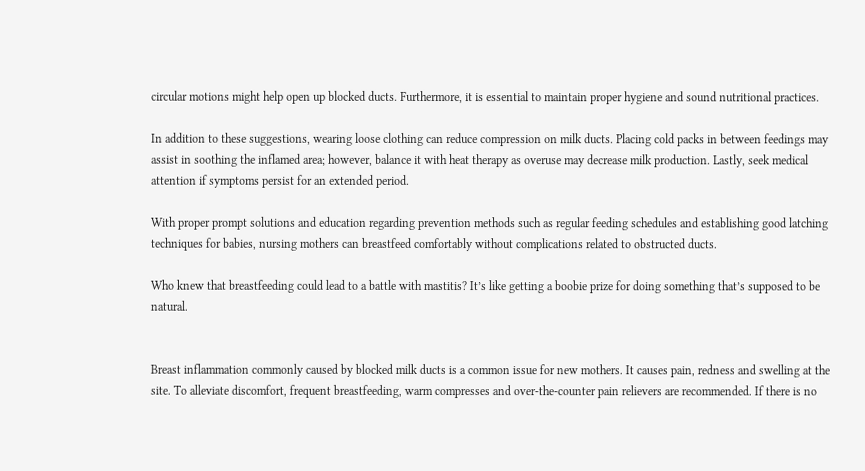circular motions might help open up blocked ducts. Furthermore, it is essential to maintain proper hygiene and sound nutritional practices.

In addition to these suggestions, wearing loose clothing can reduce compression on milk ducts. Placing cold packs in between feedings may assist in soothing the inflamed area; however, balance it with heat therapy as overuse may decrease milk production. Lastly, seek medical attention if symptoms persist for an extended period.

With proper prompt solutions and education regarding prevention methods such as regular feeding schedules and establishing good latching techniques for babies, nursing mothers can breastfeed comfortably without complications related to obstructed ducts.

Who knew that breastfeeding could lead to a battle with mastitis? It’s like getting a boobie prize for doing something that’s supposed to be natural.


Breast inflammation commonly caused by blocked milk ducts is a common issue for new mothers. It causes pain, redness and swelling at the site. To alleviate discomfort, frequent breastfeeding, warm compresses and over-the-counter pain relievers are recommended. If there is no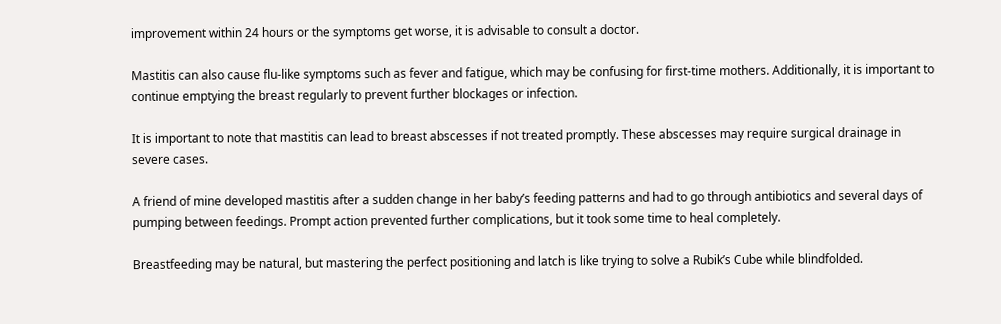improvement within 24 hours or the symptoms get worse, it is advisable to consult a doctor.

Mastitis can also cause flu-like symptoms such as fever and fatigue, which may be confusing for first-time mothers. Additionally, it is important to continue emptying the breast regularly to prevent further blockages or infection.

It is important to note that mastitis can lead to breast abscesses if not treated promptly. These abscesses may require surgical drainage in severe cases.

A friend of mine developed mastitis after a sudden change in her baby’s feeding patterns and had to go through antibiotics and several days of pumping between feedings. Prompt action prevented further complications, but it took some time to heal completely.

Breastfeeding may be natural, but mastering the perfect positioning and latch is like trying to solve a Rubik’s Cube while blindfolded.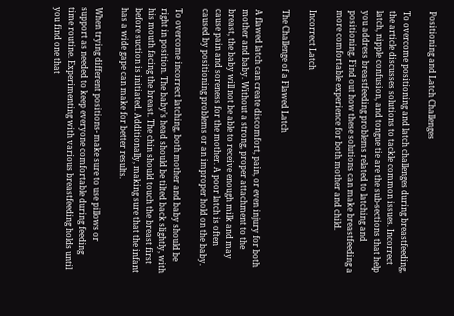Positioning and Latch Challenges

To overcome positioning and latch challenges during breastfeeding, the article discusses solutions to tackle common issues. Incorrect latch, nipple confusion, and tongue tie are the sub-sections that help you address breastfeeding problems related to latching and positioning. Find out how these solutions can make breastfeeding a more comfortable experience for both mother and child.

Incorrect Latch

The Challenge of a Flawed Latch

A flawed latch can create discomfort, pain, or even injury for both mother and baby. Without a strong, proper attachment to the breast, the baby will not be able to receive enough milk and may cause pain and soreness for the mother. A poor latch is often caused by positioning problems or an improper hold on the baby.

To overcome incorrect latching, both mother and baby should be right in position. The baby’s head should be tilted back slightly, with his mouth facing the breast. The chin should touch the breast first before suction is initiated. Additionally, making sure that the infant has a wide gape can make for better results.

When trying different positions- make sure to use pillows or support as needed to keep everyone comfortable during feeding time routine. Experimenting with various breastfeeding holds until you find one that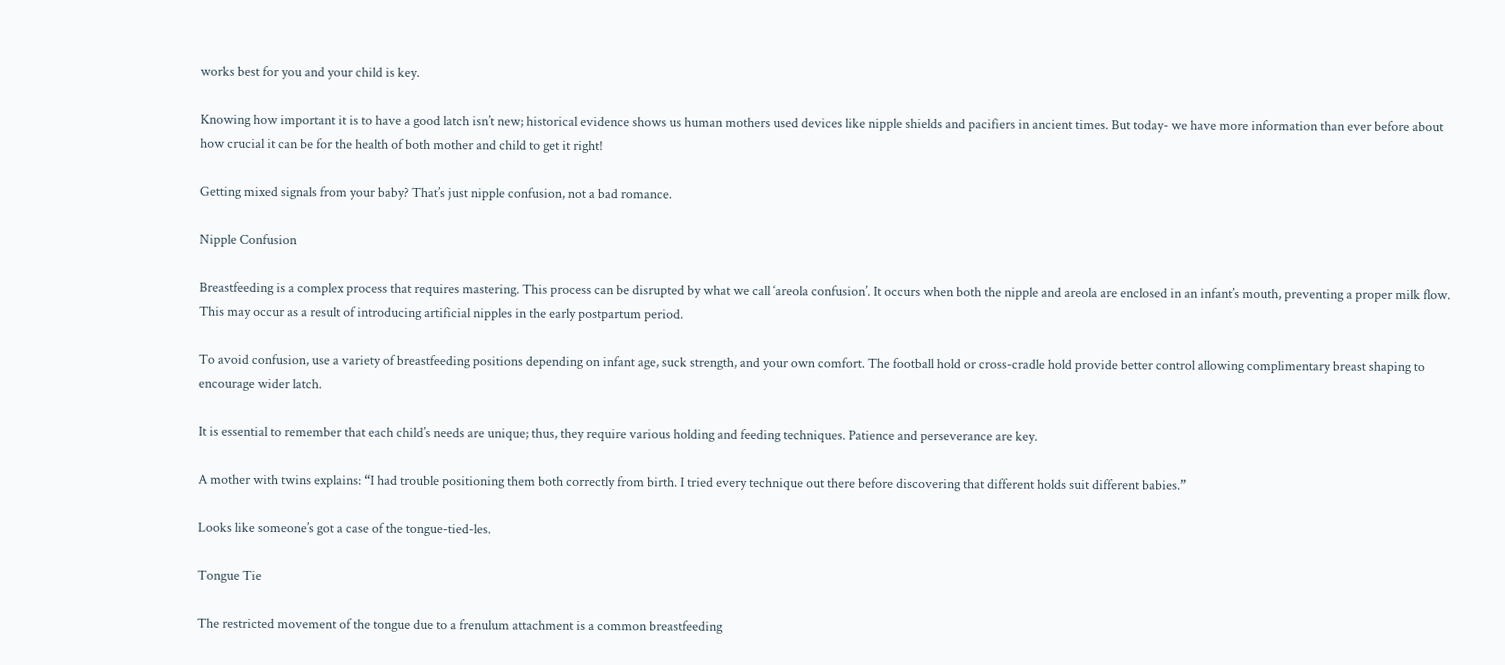works best for you and your child is key.

Knowing how important it is to have a good latch isn’t new; historical evidence shows us human mothers used devices like nipple shields and pacifiers in ancient times. But today- we have more information than ever before about how crucial it can be for the health of both mother and child to get it right!

Getting mixed signals from your baby? That’s just nipple confusion, not a bad romance.

Nipple Confusion

Breastfeeding is a complex process that requires mastering. This process can be disrupted by what we call ‘areola confusion’. It occurs when both the nipple and areola are enclosed in an infant’s mouth, preventing a proper milk flow. This may occur as a result of introducing artificial nipples in the early postpartum period.

To avoid confusion, use a variety of breastfeeding positions depending on infant age, suck strength, and your own comfort. The football hold or cross-cradle hold provide better control allowing complimentary breast shaping to encourage wider latch.

It is essential to remember that each child’s needs are unique; thus, they require various holding and feeding techniques. Patience and perseverance are key.

A mother with twins explains: “I had trouble positioning them both correctly from birth. I tried every technique out there before discovering that different holds suit different babies.”

Looks like someone’s got a case of the tongue-tied-les.

Tongue Tie

The restricted movement of the tongue due to a frenulum attachment is a common breastfeeding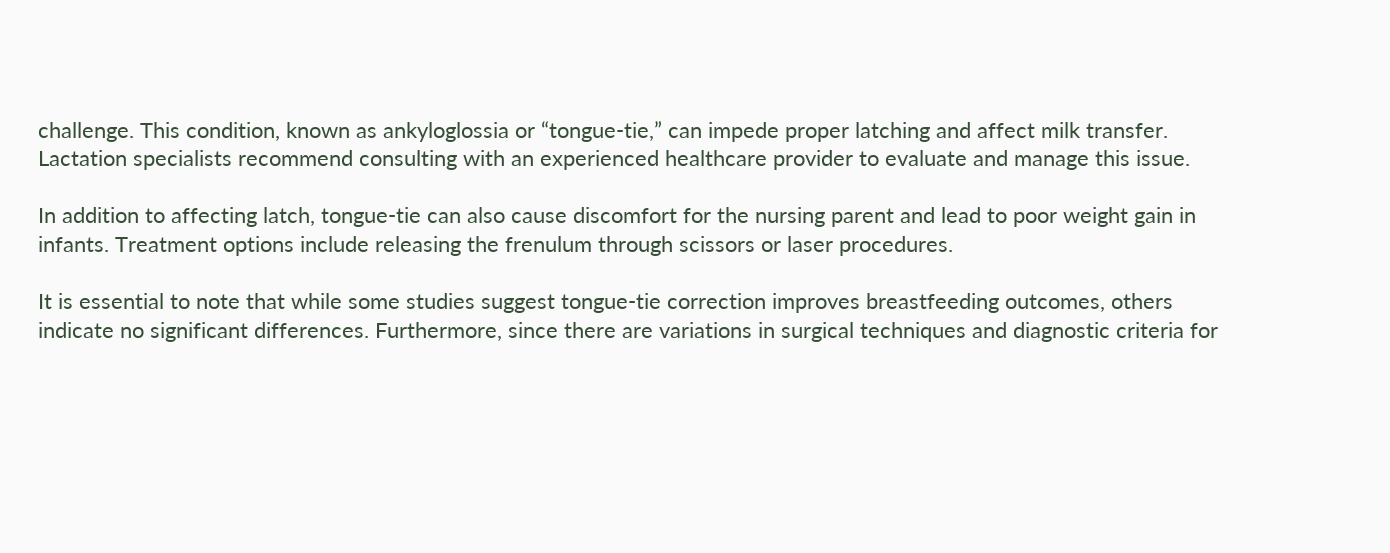challenge. This condition, known as ankyloglossia or “tongue-tie,” can impede proper latching and affect milk transfer. Lactation specialists recommend consulting with an experienced healthcare provider to evaluate and manage this issue.

In addition to affecting latch, tongue-tie can also cause discomfort for the nursing parent and lead to poor weight gain in infants. Treatment options include releasing the frenulum through scissors or laser procedures.

It is essential to note that while some studies suggest tongue-tie correction improves breastfeeding outcomes, others indicate no significant differences. Furthermore, since there are variations in surgical techniques and diagnostic criteria for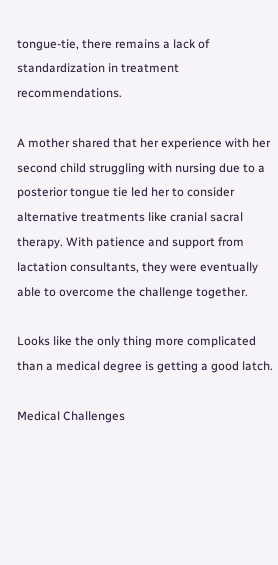tongue-tie, there remains a lack of standardization in treatment recommendations.

A mother shared that her experience with her second child struggling with nursing due to a posterior tongue tie led her to consider alternative treatments like cranial sacral therapy. With patience and support from lactation consultants, they were eventually able to overcome the challenge together.

Looks like the only thing more complicated than a medical degree is getting a good latch.

Medical Challenges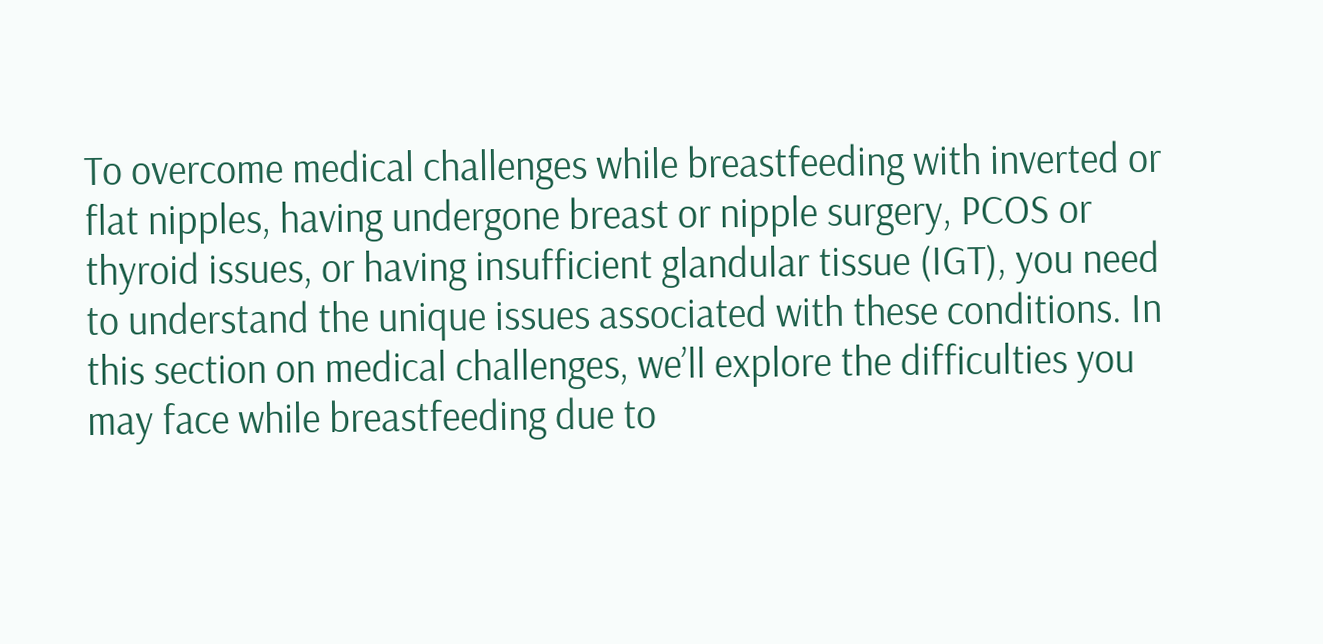To overcome medical challenges while breastfeeding with inverted or flat nipples, having undergone breast or nipple surgery, PCOS or thyroid issues, or having insufficient glandular tissue (IGT), you need to understand the unique issues associated with these conditions. In this section on medical challenges, we’ll explore the difficulties you may face while breastfeeding due to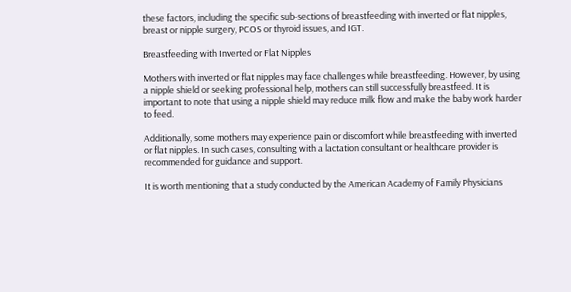these factors, including the specific sub-sections of breastfeeding with inverted or flat nipples, breast or nipple surgery, PCOS or thyroid issues, and IGT.

Breastfeeding with Inverted or Flat Nipples

Mothers with inverted or flat nipples may face challenges while breastfeeding. However, by using a nipple shield or seeking professional help, mothers can still successfully breastfeed. It is important to note that using a nipple shield may reduce milk flow and make the baby work harder to feed.

Additionally, some mothers may experience pain or discomfort while breastfeeding with inverted or flat nipples. In such cases, consulting with a lactation consultant or healthcare provider is recommended for guidance and support.

It is worth mentioning that a study conducted by the American Academy of Family Physicians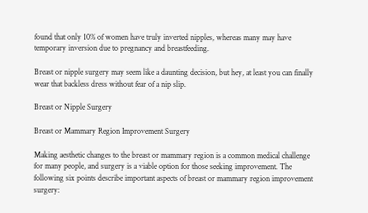found that only 10% of women have truly inverted nipples, whereas many may have temporary inversion due to pregnancy and breastfeeding.

Breast or nipple surgery may seem like a daunting decision, but hey, at least you can finally wear that backless dress without fear of a nip slip.

Breast or Nipple Surgery

Breast or Mammary Region Improvement Surgery

Making aesthetic changes to the breast or mammary region is a common medical challenge for many people, and surgery is a viable option for those seeking improvement. The following six points describe important aspects of breast or mammary region improvement surgery: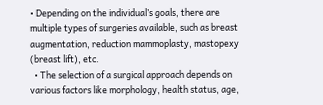• Depending on the individual’s goals, there are multiple types of surgeries available, such as breast augmentation, reduction mammoplasty, mastopexy (breast lift), etc.
  • The selection of a surgical approach depends on various factors like morphology, health status, age,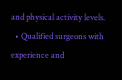and physical activity levels.
  • Qualified surgeons with experience and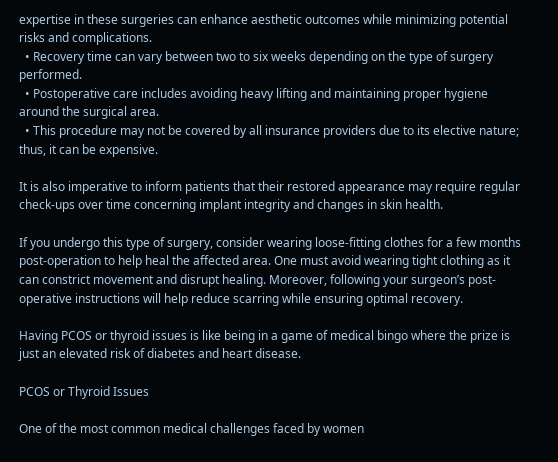expertise in these surgeries can enhance aesthetic outcomes while minimizing potential risks and complications.
  • Recovery time can vary between two to six weeks depending on the type of surgery performed.
  • Postoperative care includes avoiding heavy lifting and maintaining proper hygiene around the surgical area.
  • This procedure may not be covered by all insurance providers due to its elective nature; thus, it can be expensive.

It is also imperative to inform patients that their restored appearance may require regular check-ups over time concerning implant integrity and changes in skin health.

If you undergo this type of surgery, consider wearing loose-fitting clothes for a few months post-operation to help heal the affected area. One must avoid wearing tight clothing as it can constrict movement and disrupt healing. Moreover, following your surgeon’s post-operative instructions will help reduce scarring while ensuring optimal recovery.

Having PCOS or thyroid issues is like being in a game of medical bingo where the prize is just an elevated risk of diabetes and heart disease.

PCOS or Thyroid Issues

One of the most common medical challenges faced by women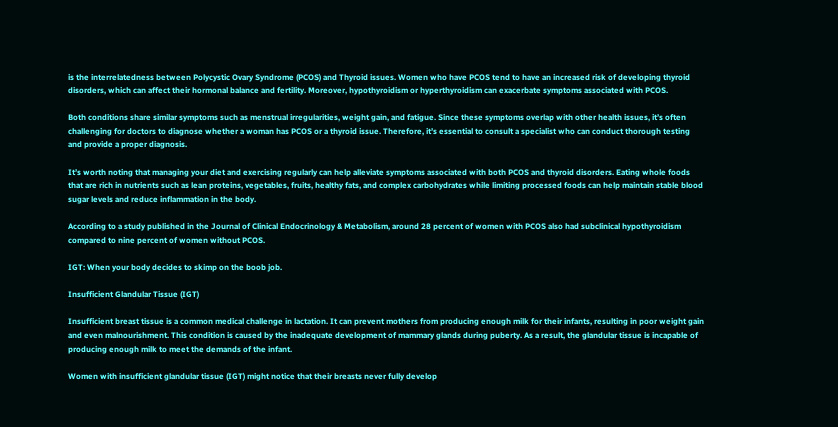is the interrelatedness between Polycystic Ovary Syndrome (PCOS) and Thyroid issues. Women who have PCOS tend to have an increased risk of developing thyroid disorders, which can affect their hormonal balance and fertility. Moreover, hypothyroidism or hyperthyroidism can exacerbate symptoms associated with PCOS.

Both conditions share similar symptoms such as menstrual irregularities, weight gain, and fatigue. Since these symptoms overlap with other health issues, it’s often challenging for doctors to diagnose whether a woman has PCOS or a thyroid issue. Therefore, it’s essential to consult a specialist who can conduct thorough testing and provide a proper diagnosis.

It’s worth noting that managing your diet and exercising regularly can help alleviate symptoms associated with both PCOS and thyroid disorders. Eating whole foods that are rich in nutrients such as lean proteins, vegetables, fruits, healthy fats, and complex carbohydrates while limiting processed foods can help maintain stable blood sugar levels and reduce inflammation in the body.

According to a study published in the Journal of Clinical Endocrinology & Metabolism, around 28 percent of women with PCOS also had subclinical hypothyroidism compared to nine percent of women without PCOS.

IGT: When your body decides to skimp on the boob job.

Insufficient Glandular Tissue (IGT)

Insufficient breast tissue is a common medical challenge in lactation. It can prevent mothers from producing enough milk for their infants, resulting in poor weight gain and even malnourishment. This condition is caused by the inadequate development of mammary glands during puberty. As a result, the glandular tissue is incapable of producing enough milk to meet the demands of the infant.

Women with insufficient glandular tissue (IGT) might notice that their breasts never fully develop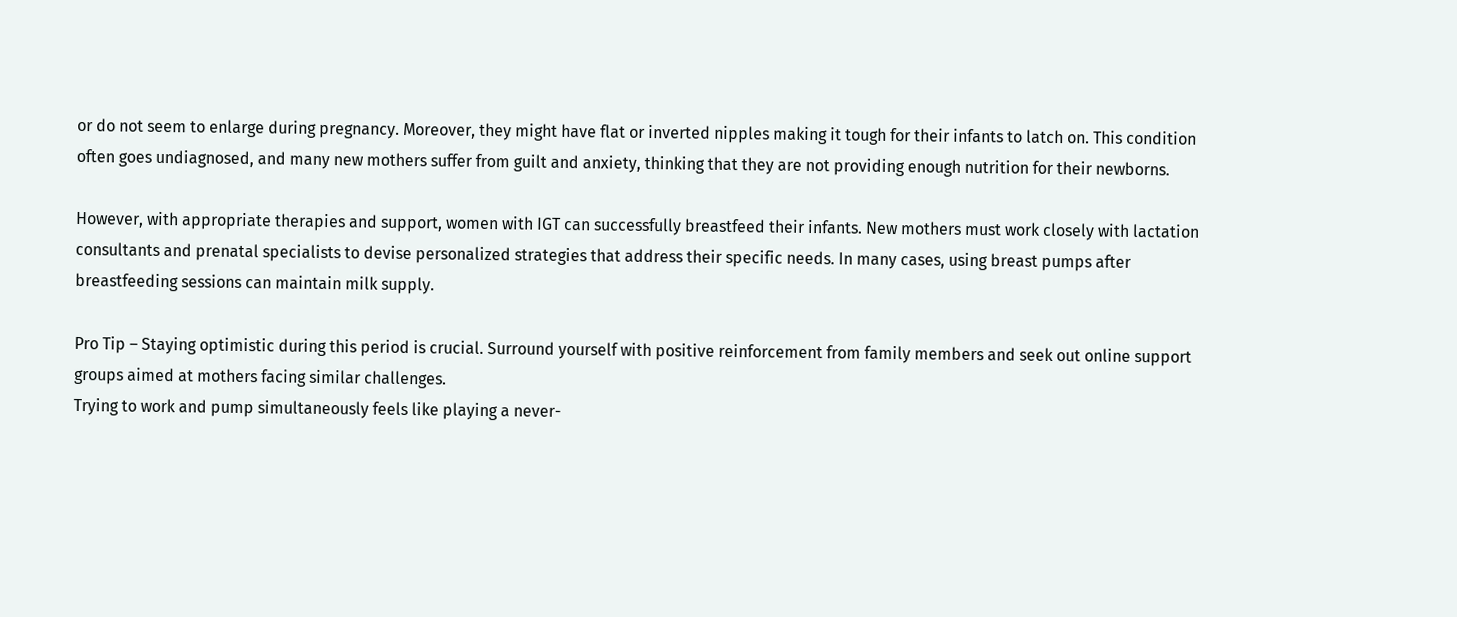or do not seem to enlarge during pregnancy. Moreover, they might have flat or inverted nipples making it tough for their infants to latch on. This condition often goes undiagnosed, and many new mothers suffer from guilt and anxiety, thinking that they are not providing enough nutrition for their newborns.

However, with appropriate therapies and support, women with IGT can successfully breastfeed their infants. New mothers must work closely with lactation consultants and prenatal specialists to devise personalized strategies that address their specific needs. In many cases, using breast pumps after breastfeeding sessions can maintain milk supply.

Pro Tip – Staying optimistic during this period is crucial. Surround yourself with positive reinforcement from family members and seek out online support groups aimed at mothers facing similar challenges.
Trying to work and pump simultaneously feels like playing a never-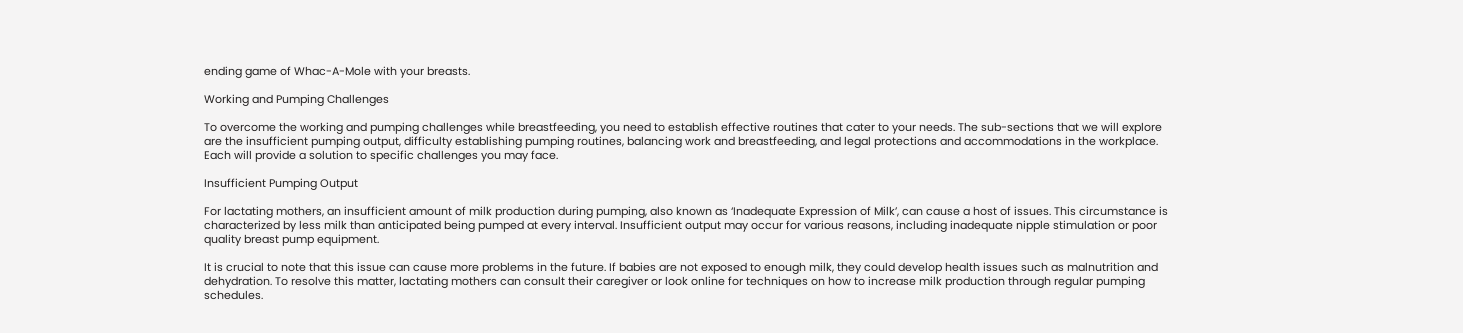ending game of Whac-A-Mole with your breasts.

Working and Pumping Challenges

To overcome the working and pumping challenges while breastfeeding, you need to establish effective routines that cater to your needs. The sub-sections that we will explore are the insufficient pumping output, difficulty establishing pumping routines, balancing work and breastfeeding, and legal protections and accommodations in the workplace. Each will provide a solution to specific challenges you may face.

Insufficient Pumping Output

For lactating mothers, an insufficient amount of milk production during pumping, also known as ‘Inadequate Expression of Milk’, can cause a host of issues. This circumstance is characterized by less milk than anticipated being pumped at every interval. Insufficient output may occur for various reasons, including inadequate nipple stimulation or poor quality breast pump equipment.

It is crucial to note that this issue can cause more problems in the future. If babies are not exposed to enough milk, they could develop health issues such as malnutrition and dehydration. To resolve this matter, lactating mothers can consult their caregiver or look online for techniques on how to increase milk production through regular pumping schedules.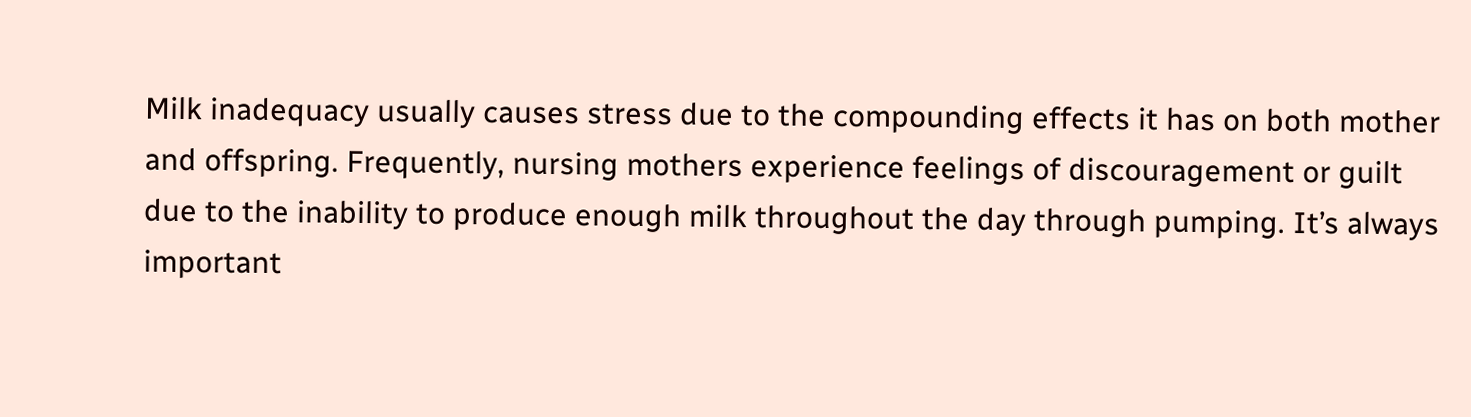Milk inadequacy usually causes stress due to the compounding effects it has on both mother and offspring. Frequently, nursing mothers experience feelings of discouragement or guilt due to the inability to produce enough milk throughout the day through pumping. It’s always important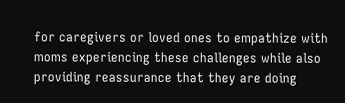for caregivers or loved ones to empathize with moms experiencing these challenges while also providing reassurance that they are doing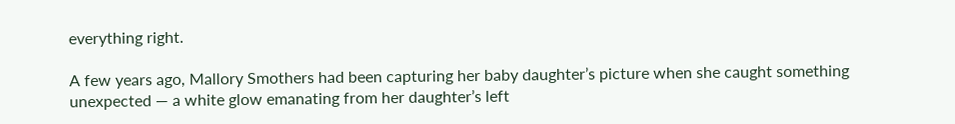everything right.

A few years ago, Mallory Smothers had been capturing her baby daughter’s picture when she caught something unexpected — a white glow emanating from her daughter’s left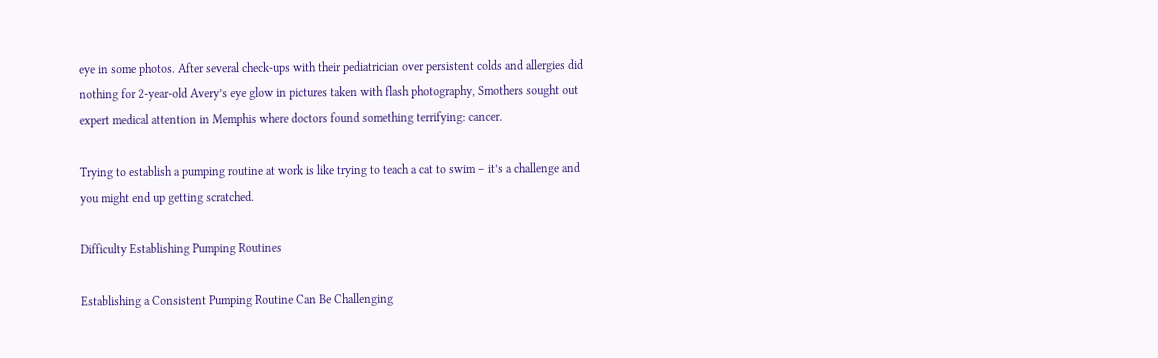eye in some photos. After several check-ups with their pediatrician over persistent colds and allergies did nothing for 2-year-old Avery’s eye glow in pictures taken with flash photography, Smothers sought out expert medical attention in Memphis where doctors found something terrifying: cancer.

Trying to establish a pumping routine at work is like trying to teach a cat to swim – it’s a challenge and you might end up getting scratched.

Difficulty Establishing Pumping Routines

Establishing a Consistent Pumping Routine Can Be Challenging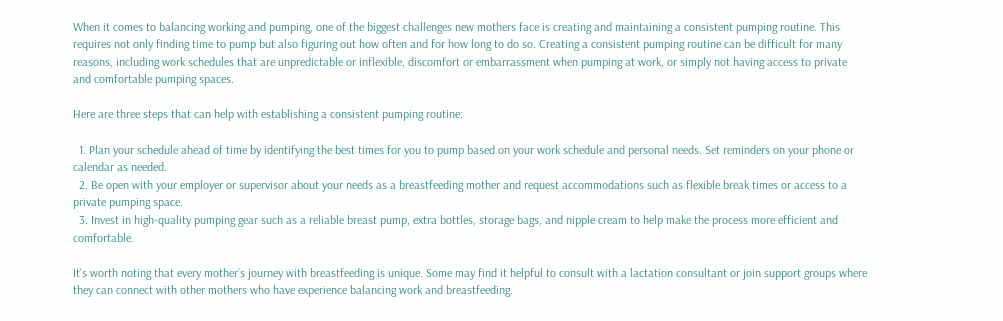When it comes to balancing working and pumping, one of the biggest challenges new mothers face is creating and maintaining a consistent pumping routine. This requires not only finding time to pump but also figuring out how often and for how long to do so. Creating a consistent pumping routine can be difficult for many reasons, including work schedules that are unpredictable or inflexible, discomfort or embarrassment when pumping at work, or simply not having access to private and comfortable pumping spaces.

Here are three steps that can help with establishing a consistent pumping routine:

  1. Plan your schedule ahead of time by identifying the best times for you to pump based on your work schedule and personal needs. Set reminders on your phone or calendar as needed.
  2. Be open with your employer or supervisor about your needs as a breastfeeding mother and request accommodations such as flexible break times or access to a private pumping space.
  3. Invest in high-quality pumping gear such as a reliable breast pump, extra bottles, storage bags, and nipple cream to help make the process more efficient and comfortable.

It’s worth noting that every mother’s journey with breastfeeding is unique. Some may find it helpful to consult with a lactation consultant or join support groups where they can connect with other mothers who have experience balancing work and breastfeeding.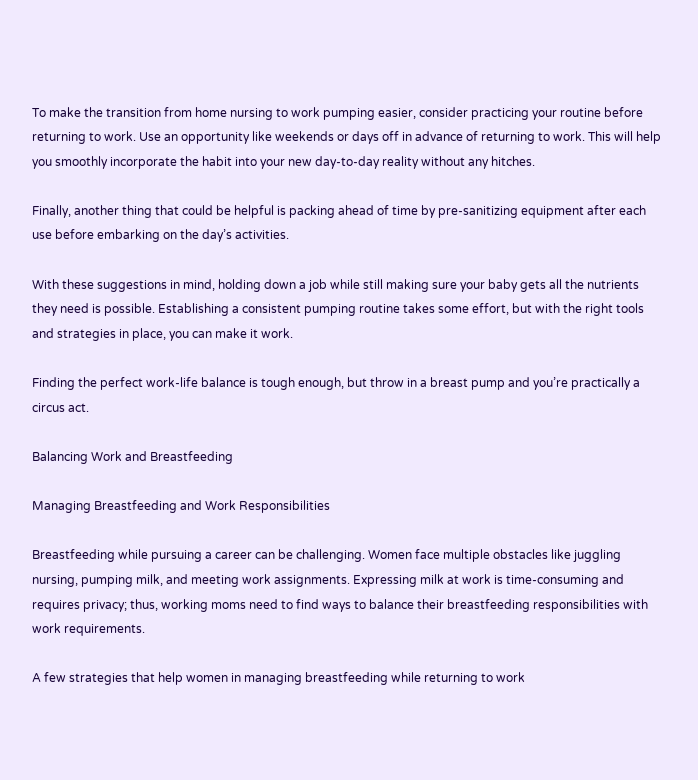To make the transition from home nursing to work pumping easier, consider practicing your routine before returning to work. Use an opportunity like weekends or days off in advance of returning to work. This will help you smoothly incorporate the habit into your new day-to-day reality without any hitches.

Finally, another thing that could be helpful is packing ahead of time by pre-sanitizing equipment after each use before embarking on the day’s activities.

With these suggestions in mind, holding down a job while still making sure your baby gets all the nutrients they need is possible. Establishing a consistent pumping routine takes some effort, but with the right tools and strategies in place, you can make it work.

Finding the perfect work-life balance is tough enough, but throw in a breast pump and you’re practically a circus act.

Balancing Work and Breastfeeding

Managing Breastfeeding and Work Responsibilities

Breastfeeding while pursuing a career can be challenging. Women face multiple obstacles like juggling nursing, pumping milk, and meeting work assignments. Expressing milk at work is time-consuming and requires privacy; thus, working moms need to find ways to balance their breastfeeding responsibilities with work requirements.

A few strategies that help women in managing breastfeeding while returning to work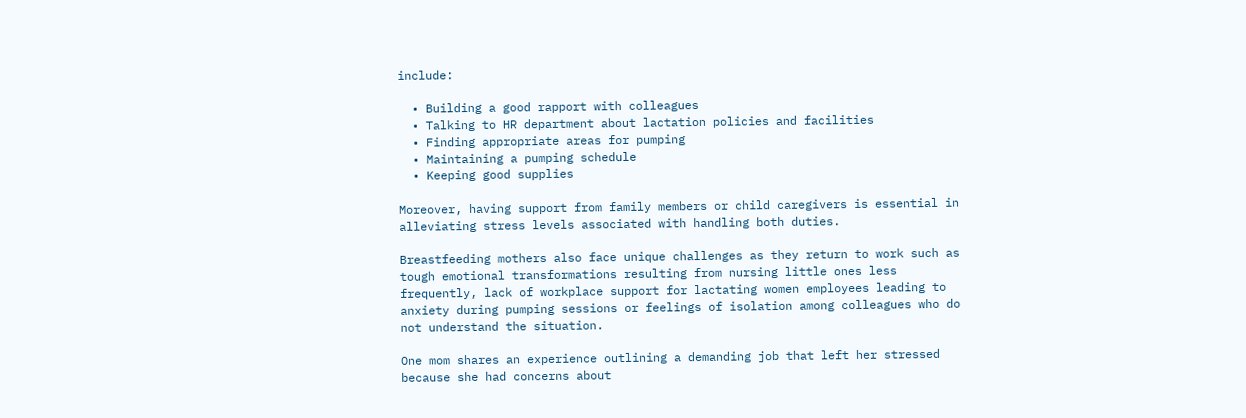include:

  • Building a good rapport with colleagues
  • Talking to HR department about lactation policies and facilities
  • Finding appropriate areas for pumping
  • Maintaining a pumping schedule
  • Keeping good supplies

Moreover, having support from family members or child caregivers is essential in alleviating stress levels associated with handling both duties.

Breastfeeding mothers also face unique challenges as they return to work such as tough emotional transformations resulting from nursing little ones less frequently, lack of workplace support for lactating women employees leading to anxiety during pumping sessions or feelings of isolation among colleagues who do not understand the situation.

One mom shares an experience outlining a demanding job that left her stressed because she had concerns about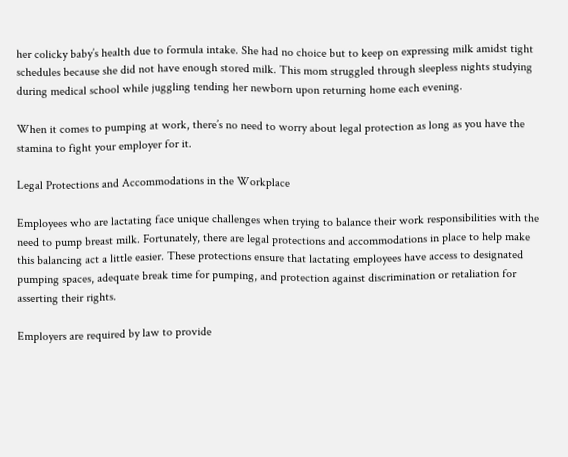her colicky baby’s health due to formula intake. She had no choice but to keep on expressing milk amidst tight schedules because she did not have enough stored milk. This mom struggled through sleepless nights studying during medical school while juggling tending her newborn upon returning home each evening.

When it comes to pumping at work, there’s no need to worry about legal protection as long as you have the stamina to fight your employer for it.

Legal Protections and Accommodations in the Workplace

Employees who are lactating face unique challenges when trying to balance their work responsibilities with the need to pump breast milk. Fortunately, there are legal protections and accommodations in place to help make this balancing act a little easier. These protections ensure that lactating employees have access to designated pumping spaces, adequate break time for pumping, and protection against discrimination or retaliation for asserting their rights.

Employers are required by law to provide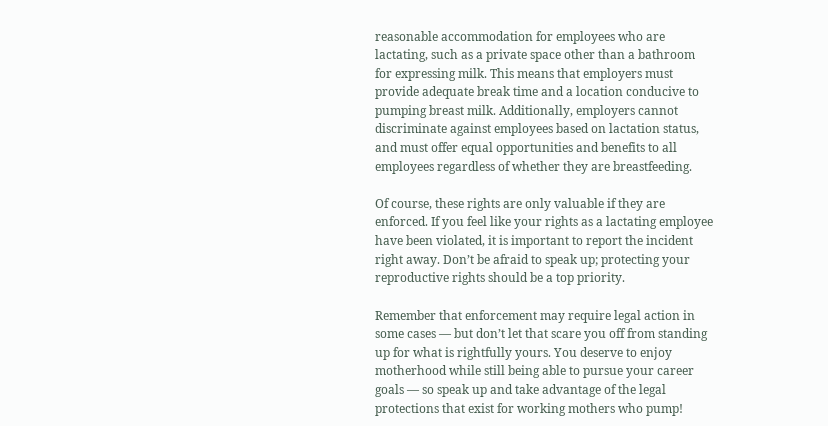reasonable accommodation for employees who are lactating, such as a private space other than a bathroom for expressing milk. This means that employers must provide adequate break time and a location conducive to pumping breast milk. Additionally, employers cannot discriminate against employees based on lactation status, and must offer equal opportunities and benefits to all employees regardless of whether they are breastfeeding.

Of course, these rights are only valuable if they are enforced. If you feel like your rights as a lactating employee have been violated, it is important to report the incident right away. Don’t be afraid to speak up; protecting your reproductive rights should be a top priority.

Remember that enforcement may require legal action in some cases — but don’t let that scare you off from standing up for what is rightfully yours. You deserve to enjoy motherhood while still being able to pursue your career goals — so speak up and take advantage of the legal protections that exist for working mothers who pump!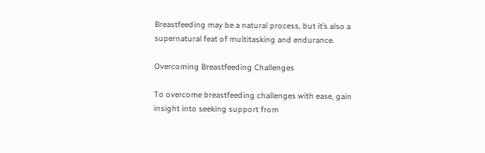Breastfeeding may be a natural process, but it’s also a supernatural feat of multitasking and endurance.

Overcoming Breastfeeding Challenges

To overcome breastfeeding challenges with ease, gain insight into seeking support from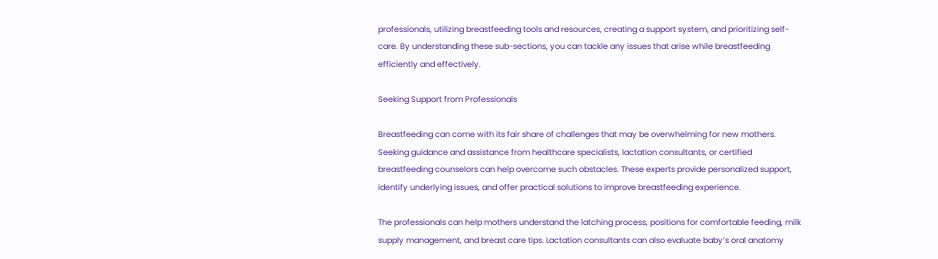professionals, utilizing breastfeeding tools and resources, creating a support system, and prioritizing self-care. By understanding these sub-sections, you can tackle any issues that arise while breastfeeding efficiently and effectively.

Seeking Support from Professionals

Breastfeeding can come with its fair share of challenges that may be overwhelming for new mothers. Seeking guidance and assistance from healthcare specialists, lactation consultants, or certified breastfeeding counselors can help overcome such obstacles. These experts provide personalized support, identify underlying issues, and offer practical solutions to improve breastfeeding experience.

The professionals can help mothers understand the latching process, positions for comfortable feeding, milk supply management, and breast care tips. Lactation consultants can also evaluate baby’s oral anatomy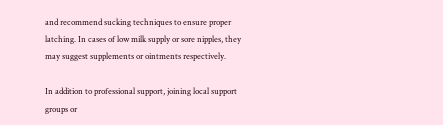and recommend sucking techniques to ensure proper latching. In cases of low milk supply or sore nipples, they may suggest supplements or ointments respectively.

In addition to professional support, joining local support groups or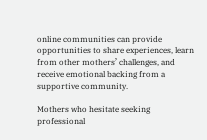online communities can provide opportunities to share experiences, learn from other mothers’ challenges, and receive emotional backing from a supportive community.

Mothers who hesitate seeking professional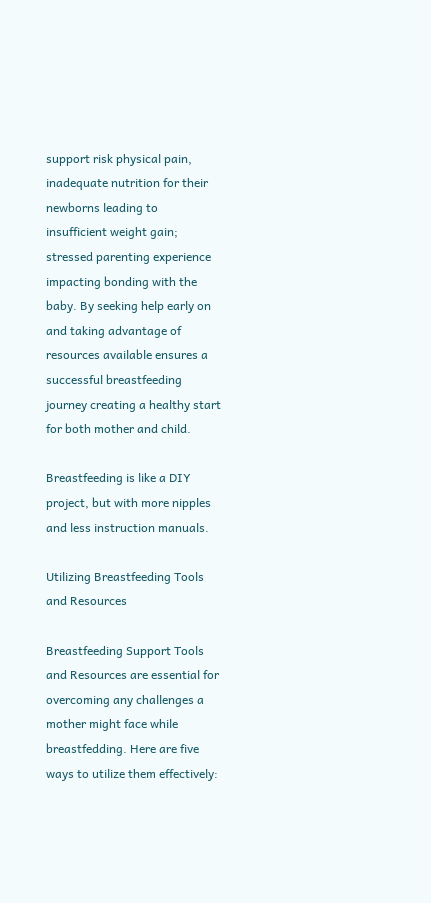support risk physical pain, inadequate nutrition for their newborns leading to insufficient weight gain; stressed parenting experience impacting bonding with the baby. By seeking help early on and taking advantage of resources available ensures a successful breastfeeding journey creating a healthy start for both mother and child.

Breastfeeding is like a DIY project, but with more nipples and less instruction manuals.

Utilizing Breastfeeding Tools and Resources

Breastfeeding Support Tools and Resources are essential for overcoming any challenges a mother might face while breastfedding. Here are five ways to utilize them effectively: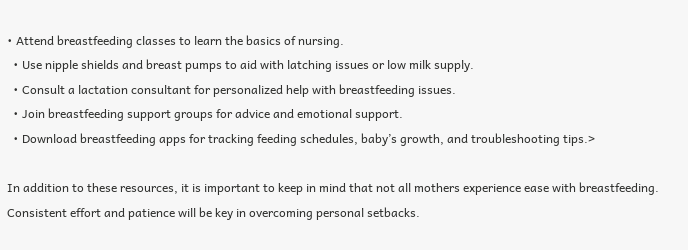• Attend breastfeeding classes to learn the basics of nursing.
  • Use nipple shields and breast pumps to aid with latching issues or low milk supply.
  • Consult a lactation consultant for personalized help with breastfeeding issues.
  • Join breastfeeding support groups for advice and emotional support.
  • Download breastfeeding apps for tracking feeding schedules, baby’s growth, and troubleshooting tips.>

In addition to these resources, it is important to keep in mind that not all mothers experience ease with breastfeeding. Consistent effort and patience will be key in overcoming personal setbacks.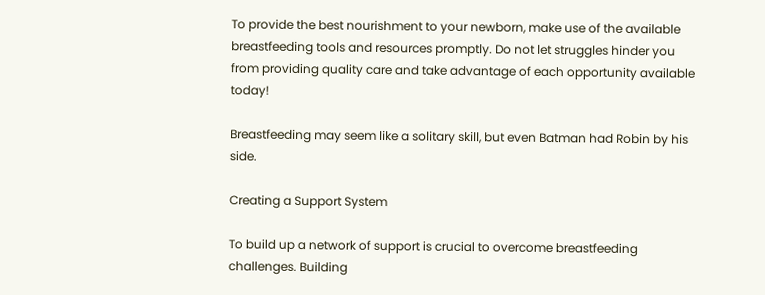To provide the best nourishment to your newborn, make use of the available breastfeeding tools and resources promptly. Do not let struggles hinder you from providing quality care and take advantage of each opportunity available today!

Breastfeeding may seem like a solitary skill, but even Batman had Robin by his side.

Creating a Support System

To build up a network of support is crucial to overcome breastfeeding challenges. Building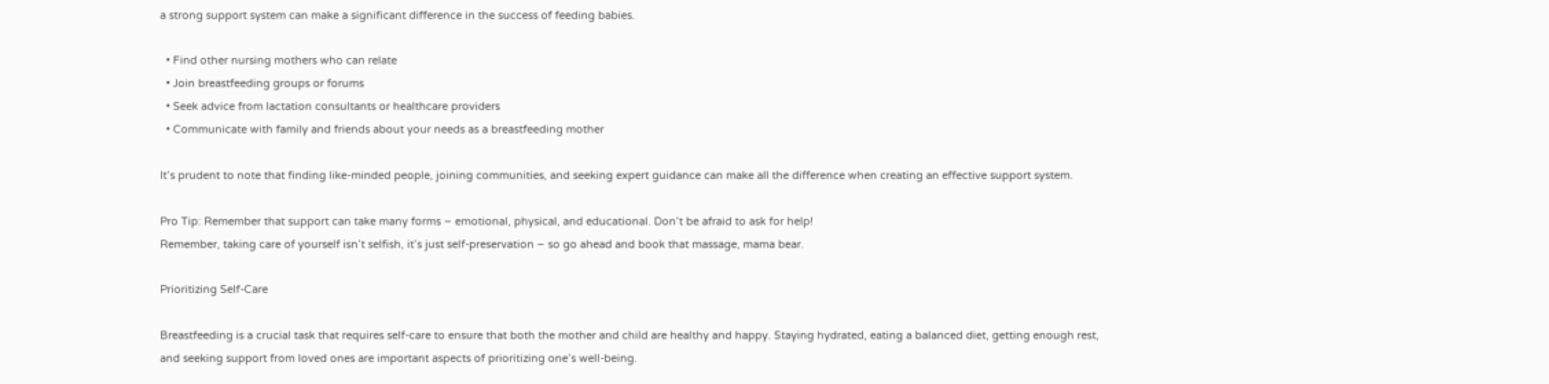a strong support system can make a significant difference in the success of feeding babies.

  • Find other nursing mothers who can relate
  • Join breastfeeding groups or forums
  • Seek advice from lactation consultants or healthcare providers
  • Communicate with family and friends about your needs as a breastfeeding mother

It’s prudent to note that finding like-minded people, joining communities, and seeking expert guidance can make all the difference when creating an effective support system.

Pro Tip: Remember that support can take many forms – emotional, physical, and educational. Don’t be afraid to ask for help!
Remember, taking care of yourself isn’t selfish, it’s just self-preservation – so go ahead and book that massage, mama bear.

Prioritizing Self-Care

Breastfeeding is a crucial task that requires self-care to ensure that both the mother and child are healthy and happy. Staying hydrated, eating a balanced diet, getting enough rest, and seeking support from loved ones are important aspects of prioritizing one’s well-being.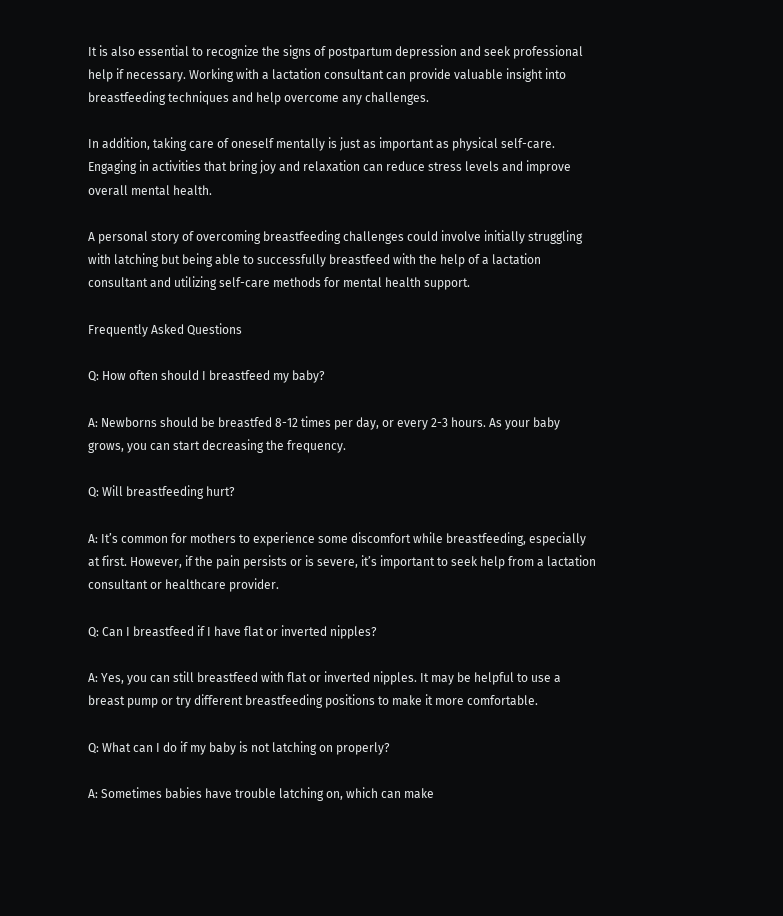It is also essential to recognize the signs of postpartum depression and seek professional help if necessary. Working with a lactation consultant can provide valuable insight into breastfeeding techniques and help overcome any challenges.

In addition, taking care of oneself mentally is just as important as physical self-care. Engaging in activities that bring joy and relaxation can reduce stress levels and improve overall mental health.

A personal story of overcoming breastfeeding challenges could involve initially struggling with latching but being able to successfully breastfeed with the help of a lactation consultant and utilizing self-care methods for mental health support.

Frequently Asked Questions

Q: How often should I breastfeed my baby?

A: Newborns should be breastfed 8-12 times per day, or every 2-3 hours. As your baby grows, you can start decreasing the frequency.

Q: Will breastfeeding hurt?

A: It’s common for mothers to experience some discomfort while breastfeeding, especially at first. However, if the pain persists or is severe, it’s important to seek help from a lactation consultant or healthcare provider.

Q: Can I breastfeed if I have flat or inverted nipples?

A: Yes, you can still breastfeed with flat or inverted nipples. It may be helpful to use a breast pump or try different breastfeeding positions to make it more comfortable.

Q: What can I do if my baby is not latching on properly?

A: Sometimes babies have trouble latching on, which can make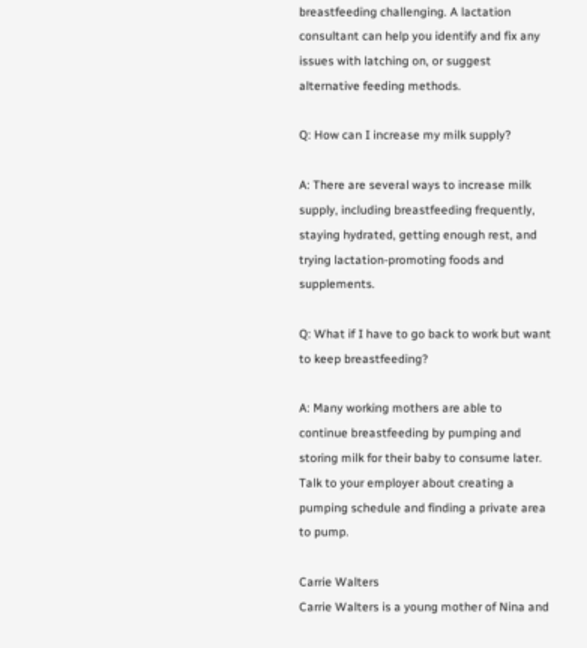breastfeeding challenging. A lactation consultant can help you identify and fix any issues with latching on, or suggest alternative feeding methods.

Q: How can I increase my milk supply?

A: There are several ways to increase milk supply, including breastfeeding frequently, staying hydrated, getting enough rest, and trying lactation-promoting foods and supplements.

Q: What if I have to go back to work but want to keep breastfeeding?

A: Many working mothers are able to continue breastfeeding by pumping and storing milk for their baby to consume later. Talk to your employer about creating a pumping schedule and finding a private area to pump.

Carrie Walters
Carrie Walters is a young mother of Nina and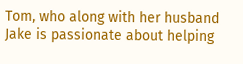Tom, who along with her husband Jake is passionate about helping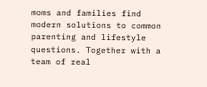moms and families find modern solutions to common parenting and lifestyle questions. Together with a team of real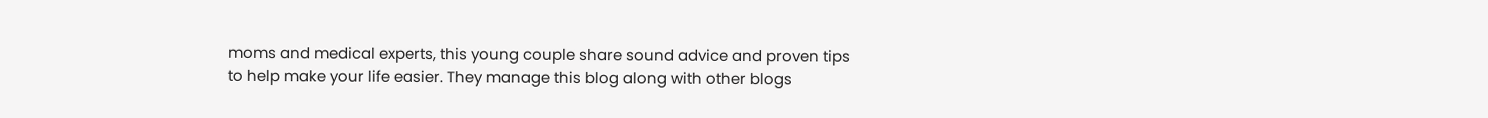moms and medical experts, this young couple share sound advice and proven tips to help make your life easier. They manage this blog along with other blogs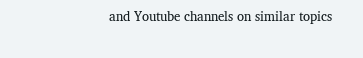and Youtube channels on similar topics